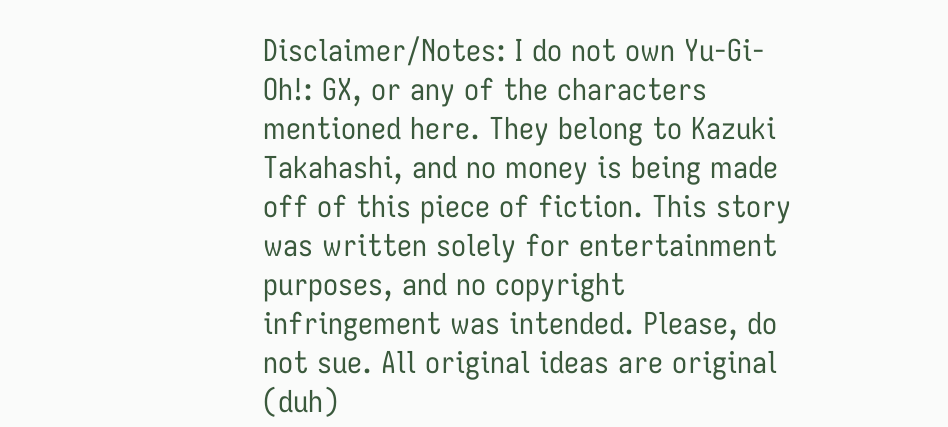Disclaimer/Notes: I do not own Yu-Gi-Oh!: GX, or any of the characters mentioned here. They belong to Kazuki Takahashi, and no money is being made off of this piece of fiction. This story was written solely for entertainment purposes, and no copyright infringement was intended. Please, do not sue. All original ideas are original (duh)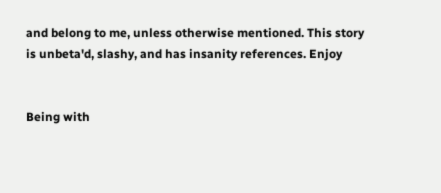and belong to me, unless otherwise mentioned. This story is unbeta'd, slashy, and has insanity references. Enjoy


Being with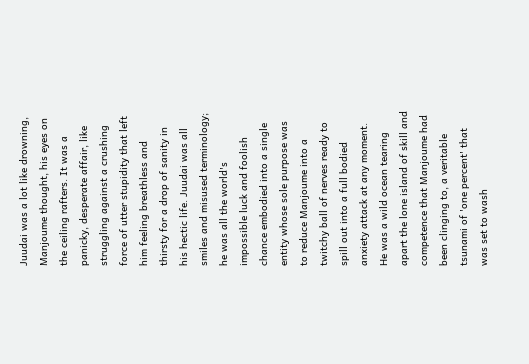Juudai was a lot like drowning, Manjoume thought, his eyes on the ceiling rafters. It was a panicky, desperate affair, like struggling against a crushing force of utter stupidity that left him feeling breathless and thirsty for a drop of sanity in his hectic life. Juudai was all smiles and misused terminology; he was all the world's impossible luck and foolish chance embodied into a single entity whose sole purpose was to reduce Manjoume into a twitchy ball of nerves ready to spill out into a full bodied anxiety attack at any moment. He was a wild ocean tearing apart the lone island of skill and competence that Manjoume had been clinging to, a veritable tsunami of 'one percent' that was set to wash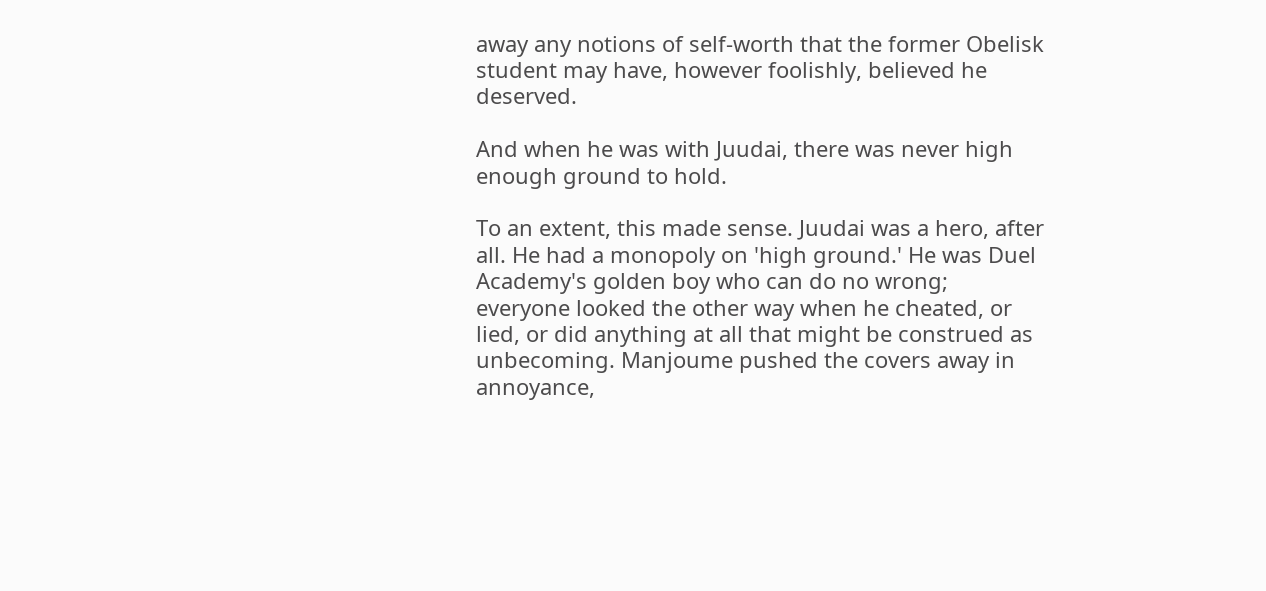away any notions of self-worth that the former Obelisk student may have, however foolishly, believed he deserved.

And when he was with Juudai, there was never high enough ground to hold.

To an extent, this made sense. Juudai was a hero, after all. He had a monopoly on 'high ground.' He was Duel Academy's golden boy who can do no wrong; everyone looked the other way when he cheated, or lied, or did anything at all that might be construed as unbecoming. Manjoume pushed the covers away in annoyance,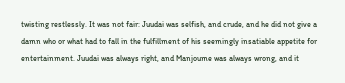twisting restlessly. It was not fair: Juudai was selfish, and crude, and he did not give a damn who or what had to fall in the fulfillment of his seemingly insatiable appetite for entertainment. Juudai was always right, and Manjoume was always wrong, and it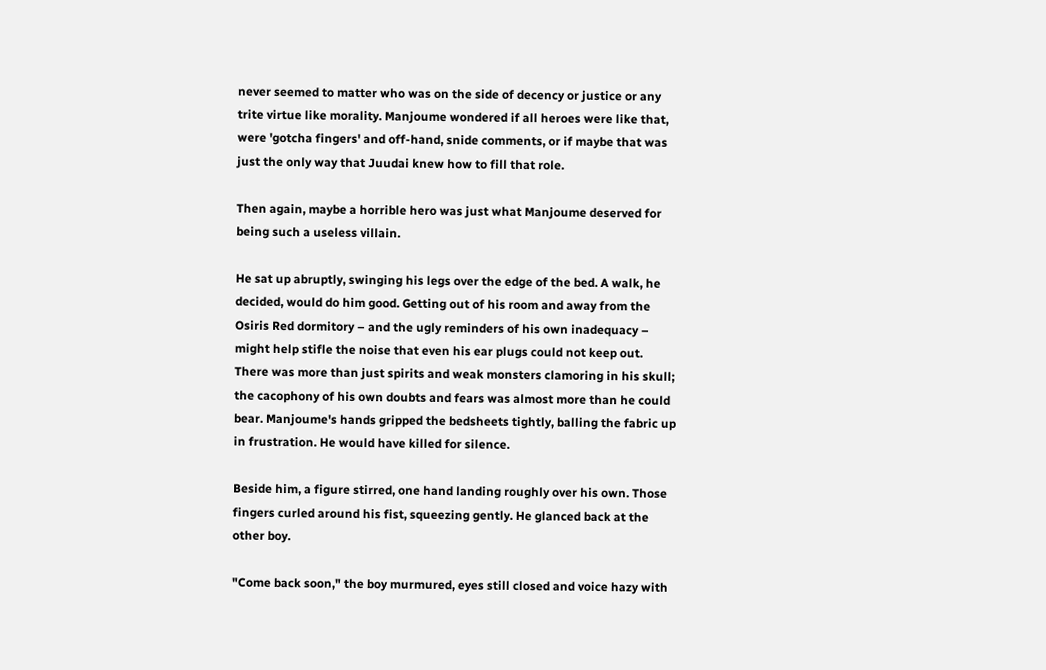never seemed to matter who was on the side of decency or justice or any trite virtue like morality. Manjoume wondered if all heroes were like that, were 'gotcha fingers' and off-hand, snide comments, or if maybe that was just the only way that Juudai knew how to fill that role.

Then again, maybe a horrible hero was just what Manjoume deserved for being such a useless villain.

He sat up abruptly, swinging his legs over the edge of the bed. A walk, he decided, would do him good. Getting out of his room and away from the Osiris Red dormitory – and the ugly reminders of his own inadequacy – might help stifle the noise that even his ear plugs could not keep out. There was more than just spirits and weak monsters clamoring in his skull; the cacophony of his own doubts and fears was almost more than he could bear. Manjoume's hands gripped the bedsheets tightly, balling the fabric up in frustration. He would have killed for silence.

Beside him, a figure stirred, one hand landing roughly over his own. Those fingers curled around his fist, squeezing gently. He glanced back at the other boy.

"Come back soon," the boy murmured, eyes still closed and voice hazy with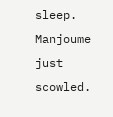sleep. Manjoume just scowled.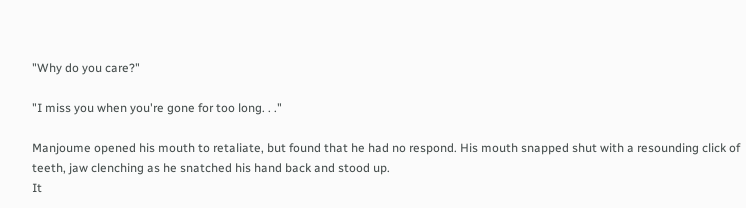"Why do you care?"

"I miss you when you're gone for too long. . ."

Manjoume opened his mouth to retaliate, but found that he had no respond. His mouth snapped shut with a resounding click of teeth, jaw clenching as he snatched his hand back and stood up.
It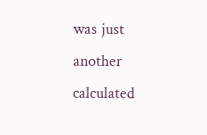was just another calculated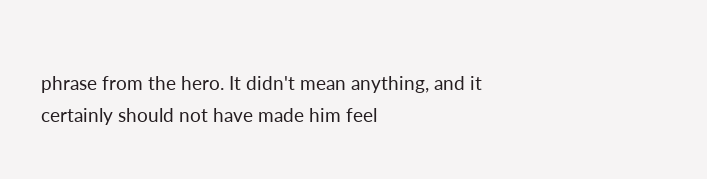phrase from the hero. It didn't mean anything, and it certainly should not have made him feel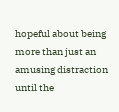hopeful about being more than just an amusing distraction until the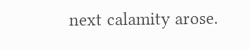next calamity arose.